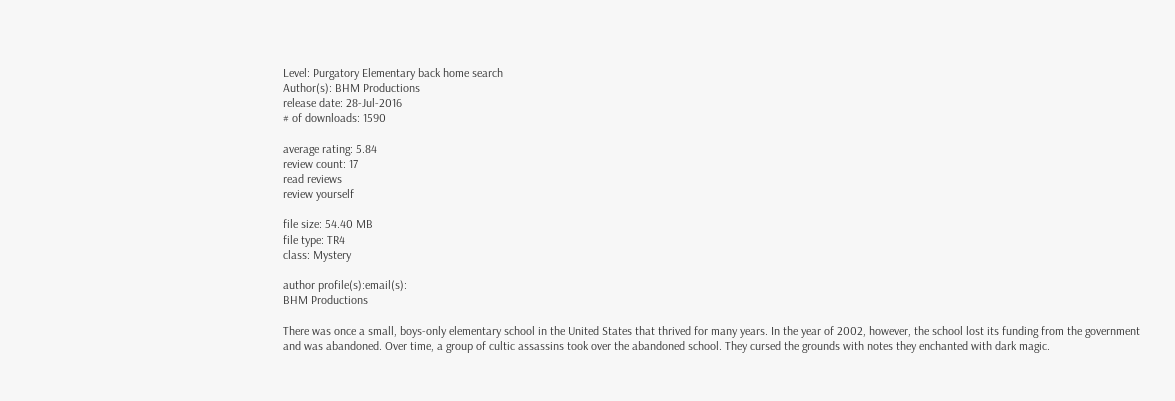Level: Purgatory Elementary back home search
Author(s): BHM Productions
release date: 28-Jul-2016
# of downloads: 1590

average rating: 5.84
review count: 17
read reviews
review yourself

file size: 54.40 MB
file type: TR4
class: Mystery

author profile(s):email(s):
BHM Productions

There was once a small, boys-only elementary school in the United States that thrived for many years. In the year of 2002, however, the school lost its funding from the government and was abandoned. Over time, a group of cultic assassins took over the abandoned school. They cursed the grounds with notes they enchanted with dark magic.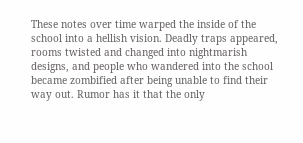These notes over time warped the inside of the school into a hellish vision. Deadly traps appeared, rooms twisted and changed into nightmarish designs, and people who wandered into the school became zombified after being unable to find their way out. Rumor has it that the only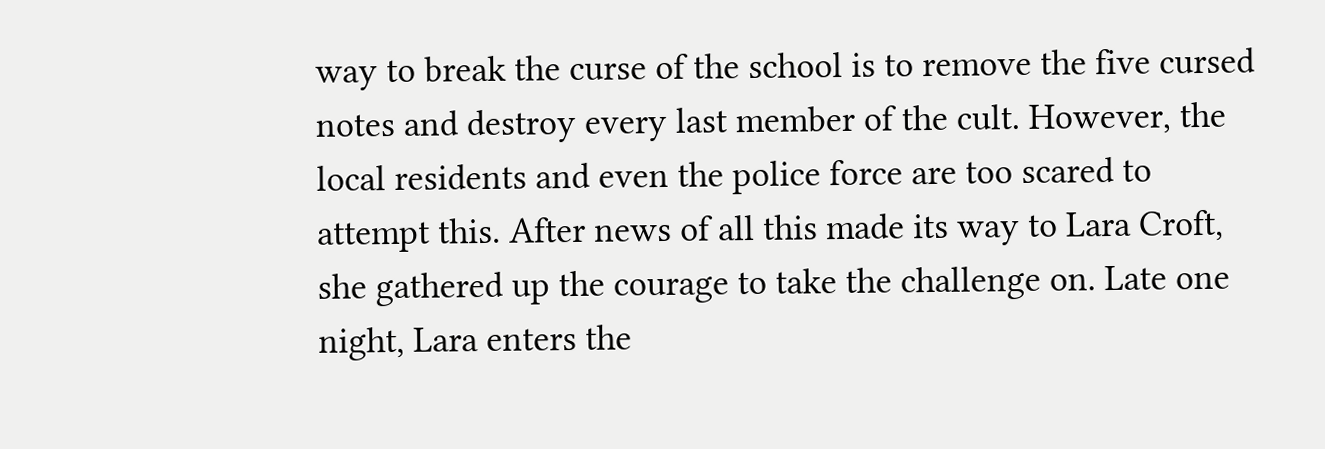way to break the curse of the school is to remove the five cursed notes and destroy every last member of the cult. However, the local residents and even the police force are too scared to attempt this. After news of all this made its way to Lara Croft, she gathered up the courage to take the challenge on. Late one night, Lara enters the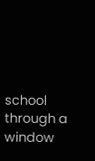school through a window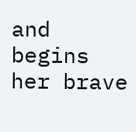and begins her brave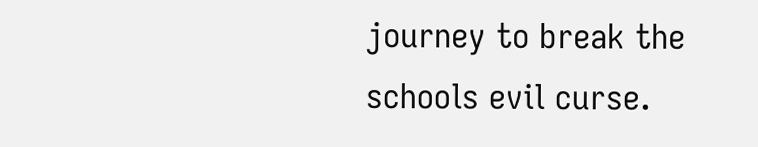journey to break the schools evil curse.